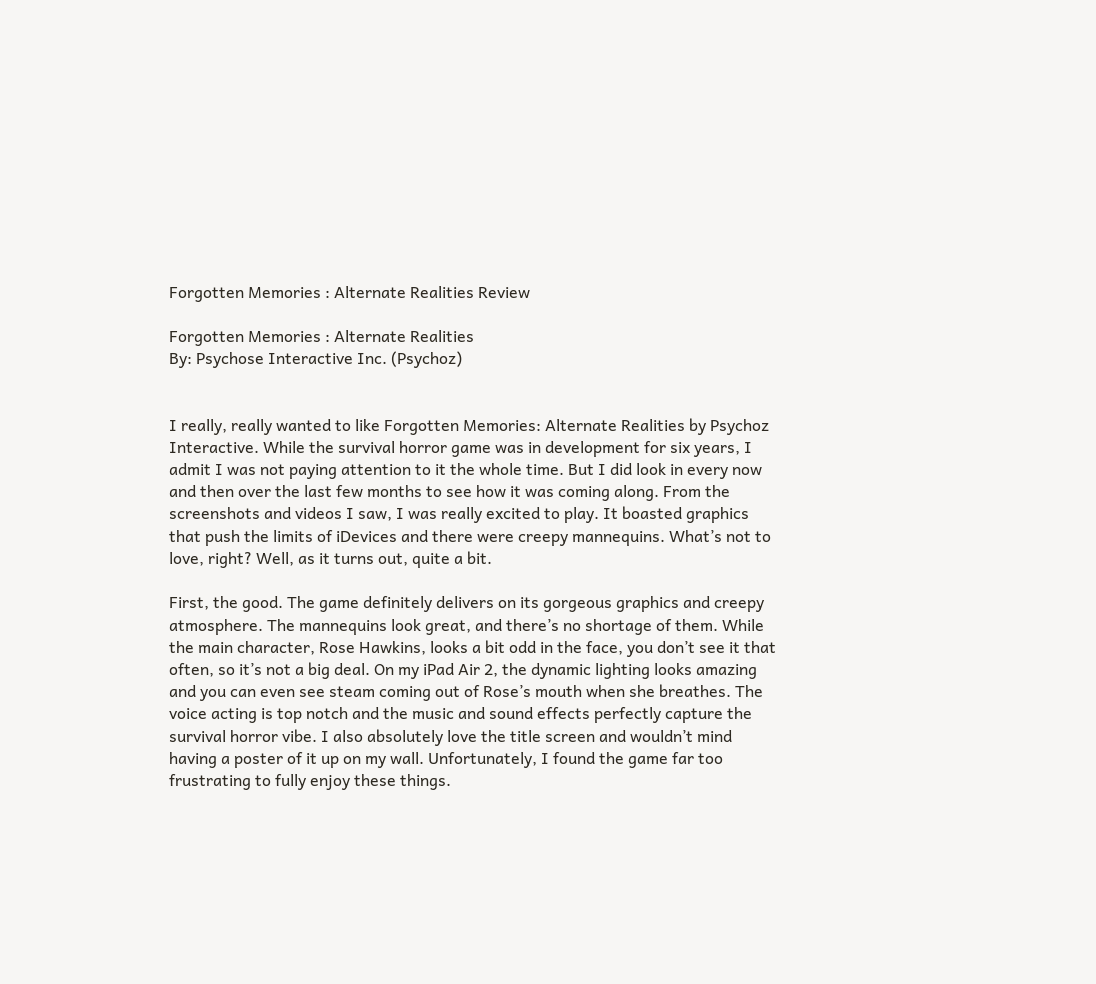Forgotten Memories : Alternate Realities Review

Forgotten Memories : Alternate Realities
By: Psychose Interactive Inc. (Psychoz)


I really, really wanted to like Forgotten Memories: Alternate Realities by Psychoz Interactive. While the survival horror game was in development for six years, I admit I was not paying attention to it the whole time. But I did look in every now and then over the last few months to see how it was coming along. From the screenshots and videos I saw, I was really excited to play. It boasted graphics that push the limits of iDevices and there were creepy mannequins. What’s not to love, right? Well, as it turns out, quite a bit.

First, the good. The game definitely delivers on its gorgeous graphics and creepy atmosphere. The mannequins look great, and there’s no shortage of them. While the main character, Rose Hawkins, looks a bit odd in the face, you don’t see it that often, so it’s not a big deal. On my iPad Air 2, the dynamic lighting looks amazing and you can even see steam coming out of Rose’s mouth when she breathes. The voice acting is top notch and the music and sound effects perfectly capture the survival horror vibe. I also absolutely love the title screen and wouldn’t mind having a poster of it up on my wall. Unfortunately, I found the game far too frustrating to fully enjoy these things.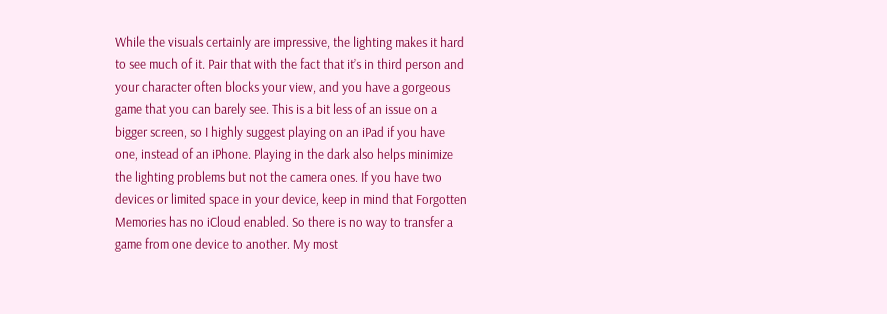While the visuals certainly are impressive, the lighting makes it hard to see much of it. Pair that with the fact that it’s in third person and your character often blocks your view, and you have a gorgeous game that you can barely see. This is a bit less of an issue on a bigger screen, so I highly suggest playing on an iPad if you have one, instead of an iPhone. Playing in the dark also helps minimize the lighting problems but not the camera ones. If you have two devices or limited space in your device, keep in mind that Forgotten Memories has no iCloud enabled. So there is no way to transfer a game from one device to another. My most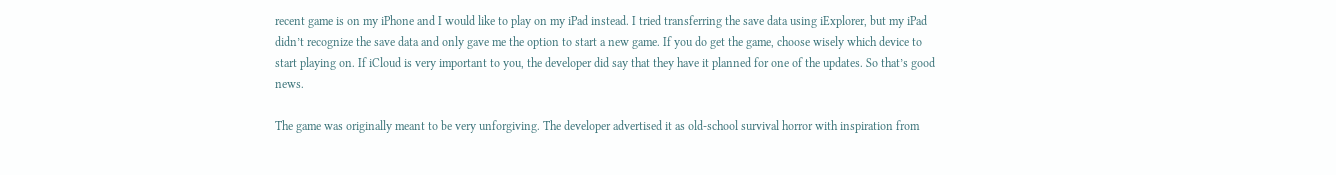recent game is on my iPhone and I would like to play on my iPad instead. I tried transferring the save data using iExplorer, but my iPad didn’t recognize the save data and only gave me the option to start a new game. If you do get the game, choose wisely which device to start playing on. If iCloud is very important to you, the developer did say that they have it planned for one of the updates. So that’s good news.

The game was originally meant to be very unforgiving. The developer advertised it as old-school survival horror with inspiration from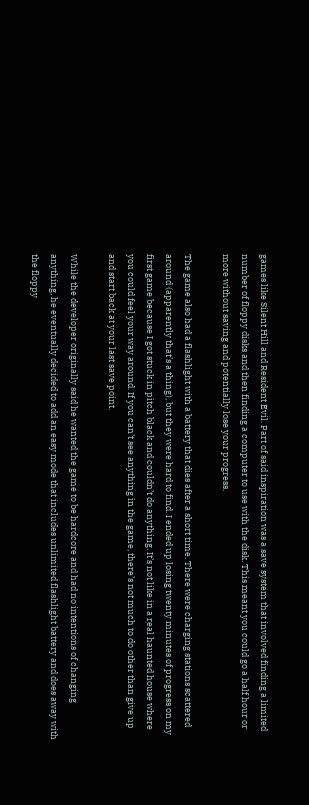games like Silent Hill and Resident Evil. Part of said inspiration was a save system that involved finding a limited number of floppy disks and then finding a computer to use with the disk. This meant you could go a half hour or more without saving and potentially lose your progress.

The game also had a flashlight with a battery that dies after a short time. There were charging stations scattered around (apparently that’s a thing), but they were hard to find. I ended up losing twenty minutes of progress on my first game because I got stuck in pitch black and couldn’t do anything. It’s not like in a real haunted house where you could feel your way around. If you can’t see anything in the game, there’s not much to do other than give up and start back at your last save point.

While the developer originally said he wanted the game to be hardcore and had no intentions of changing anything, he eventually decided to add an easy mode that includes unlimited flashlight battery and does away with the floppy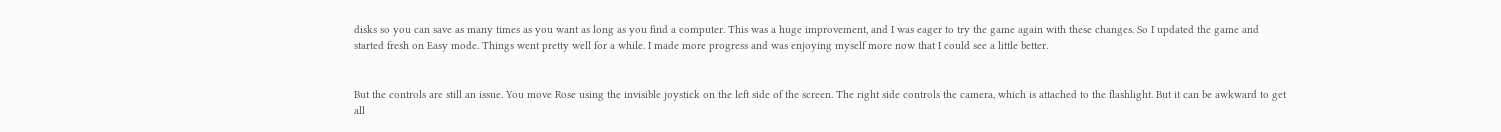disks so you can save as many times as you want as long as you find a computer. This was a huge improvement, and I was eager to try the game again with these changes. So I updated the game and started fresh on Easy mode. Things went pretty well for a while. I made more progress and was enjoying myself more now that I could see a little better.


But the controls are still an issue. You move Rose using the invisible joystick on the left side of the screen. The right side controls the camera, which is attached to the flashlight. But it can be awkward to get all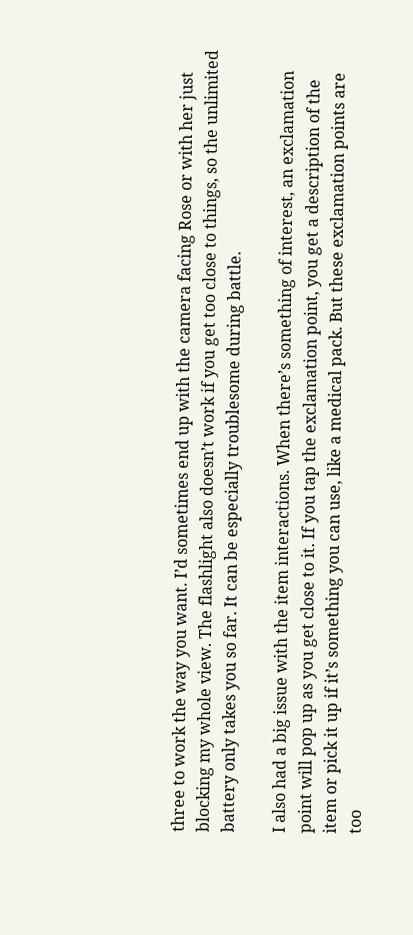three to work the way you want. I’d sometimes end up with the camera facing Rose or with her just blocking my whole view. The flashlight also doesn’t work if you get too close to things, so the unlimited battery only takes you so far. It can be especially troublesome during battle.

I also had a big issue with the item interactions. When there’s something of interest, an exclamation point will pop up as you get close to it. If you tap the exclamation point, you get a description of the item or pick it up if it’s something you can use, like a medical pack. But these exclamation points are too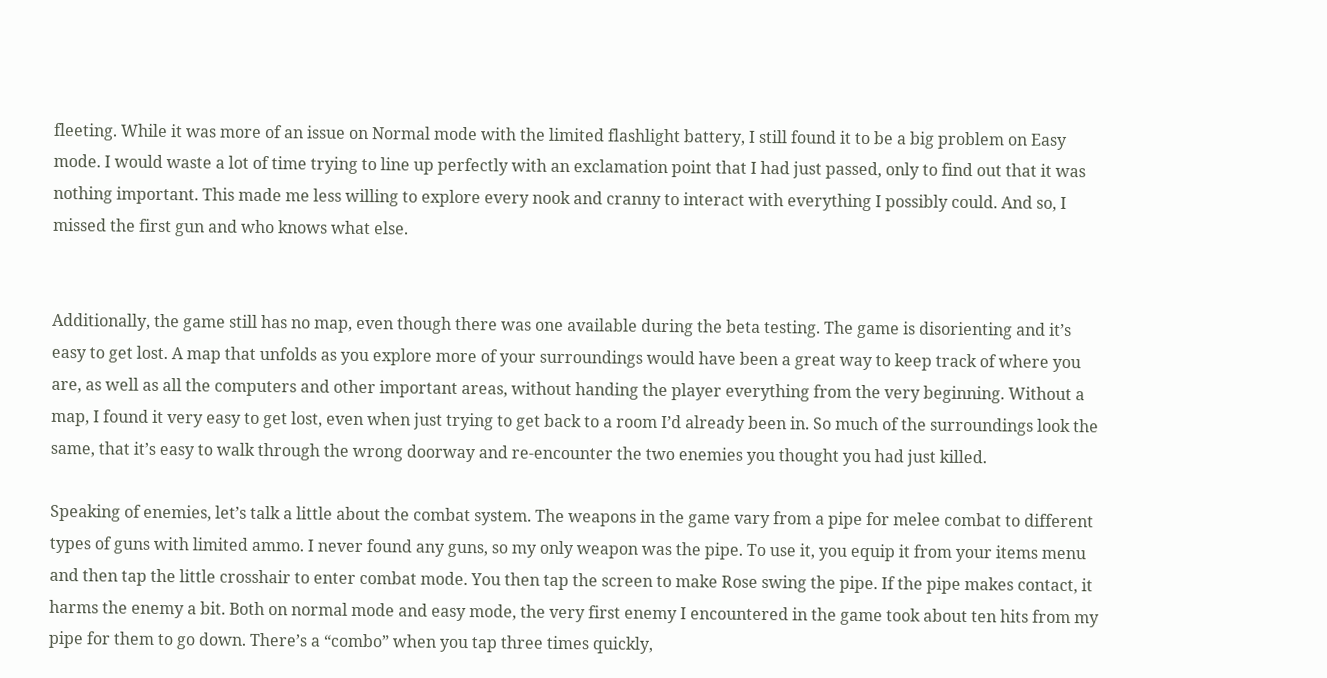fleeting. While it was more of an issue on Normal mode with the limited flashlight battery, I still found it to be a big problem on Easy mode. I would waste a lot of time trying to line up perfectly with an exclamation point that I had just passed, only to find out that it was nothing important. This made me less willing to explore every nook and cranny to interact with everything I possibly could. And so, I missed the first gun and who knows what else.


Additionally, the game still has no map, even though there was one available during the beta testing. The game is disorienting and it’s easy to get lost. A map that unfolds as you explore more of your surroundings would have been a great way to keep track of where you are, as well as all the computers and other important areas, without handing the player everything from the very beginning. Without a map, I found it very easy to get lost, even when just trying to get back to a room I’d already been in. So much of the surroundings look the same, that it’s easy to walk through the wrong doorway and re-encounter the two enemies you thought you had just killed.

Speaking of enemies, let’s talk a little about the combat system. The weapons in the game vary from a pipe for melee combat to different types of guns with limited ammo. I never found any guns, so my only weapon was the pipe. To use it, you equip it from your items menu and then tap the little crosshair to enter combat mode. You then tap the screen to make Rose swing the pipe. If the pipe makes contact, it harms the enemy a bit. Both on normal mode and easy mode, the very first enemy I encountered in the game took about ten hits from my pipe for them to go down. There’s a “combo” when you tap three times quickly,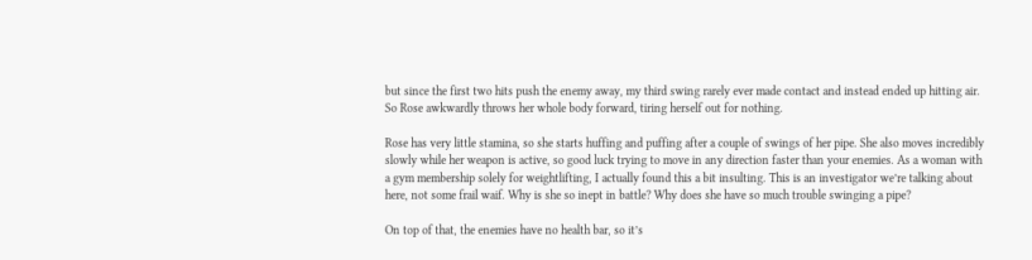but since the first two hits push the enemy away, my third swing rarely ever made contact and instead ended up hitting air. So Rose awkwardly throws her whole body forward, tiring herself out for nothing.

Rose has very little stamina, so she starts huffing and puffing after a couple of swings of her pipe. She also moves incredibly slowly while her weapon is active, so good luck trying to move in any direction faster than your enemies. As a woman with a gym membership solely for weightlifting, I actually found this a bit insulting. This is an investigator we’re talking about here, not some frail waif. Why is she so inept in battle? Why does she have so much trouble swinging a pipe?

On top of that, the enemies have no health bar, so it’s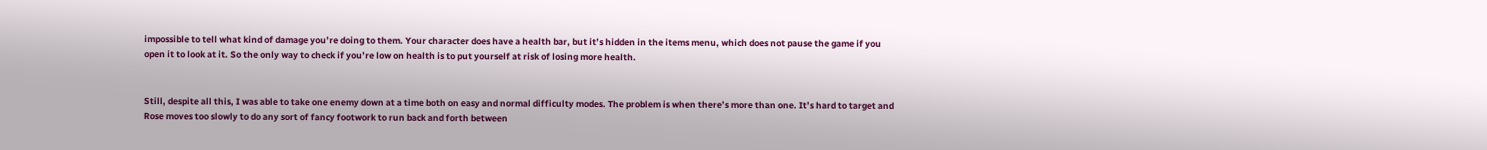impossible to tell what kind of damage you’re doing to them. Your character does have a health bar, but it’s hidden in the items menu, which does not pause the game if you open it to look at it. So the only way to check if you’re low on health is to put yourself at risk of losing more health.


Still, despite all this, I was able to take one enemy down at a time both on easy and normal difficulty modes. The problem is when there’s more than one. It’s hard to target and Rose moves too slowly to do any sort of fancy footwork to run back and forth between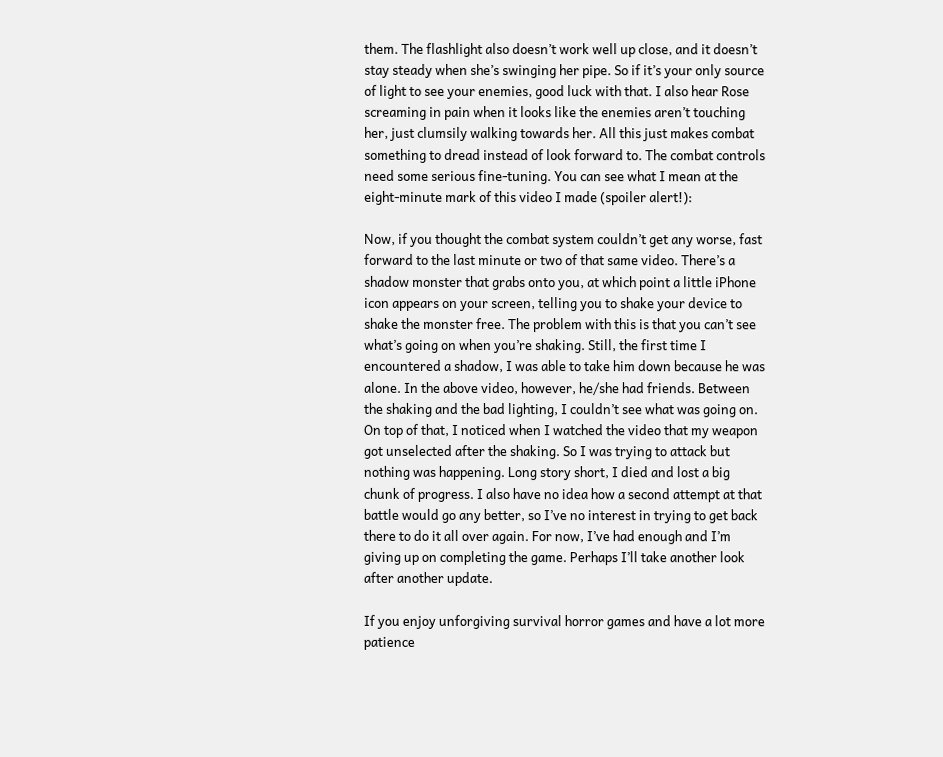them. The flashlight also doesn’t work well up close, and it doesn’t stay steady when she’s swinging her pipe. So if it’s your only source of light to see your enemies, good luck with that. I also hear Rose screaming in pain when it looks like the enemies aren’t touching her, just clumsily walking towards her. All this just makes combat something to dread instead of look forward to. The combat controls need some serious fine-tuning. You can see what I mean at the eight-minute mark of this video I made (spoiler alert!):

Now, if you thought the combat system couldn’t get any worse, fast forward to the last minute or two of that same video. There’s a shadow monster that grabs onto you, at which point a little iPhone icon appears on your screen, telling you to shake your device to shake the monster free. The problem with this is that you can’t see what’s going on when you’re shaking. Still, the first time I encountered a shadow, I was able to take him down because he was alone. In the above video, however, he/she had friends. Between the shaking and the bad lighting, I couldn’t see what was going on. On top of that, I noticed when I watched the video that my weapon got unselected after the shaking. So I was trying to attack but nothing was happening. Long story short, I died and lost a big chunk of progress. I also have no idea how a second attempt at that battle would go any better, so I’ve no interest in trying to get back there to do it all over again. For now, I’ve had enough and I’m giving up on completing the game. Perhaps I’ll take another look after another update.

If you enjoy unforgiving survival horror games and have a lot more patience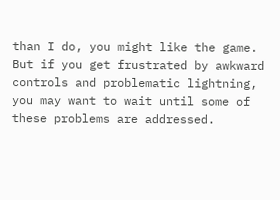than I do, you might like the game. But if you get frustrated by awkward controls and problematic lightning, you may want to wait until some of these problems are addressed.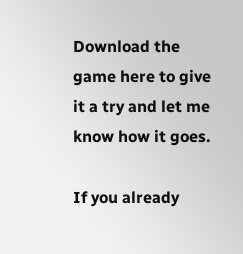Download the game here to give it a try and let me know how it goes.

If you already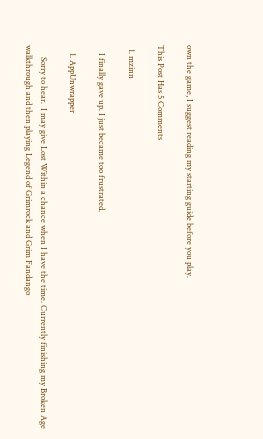own the game, I suggest reading my starting guide before you play.

This Post Has 5 Comments

  1. mzinn

    I finally gave up. I just became too frustrated.

    1. AppUnwrapper

      Sorry to hear.  I may give Lost Within a chance when I have the time. Currently finishing my Broken Age walkthrough and then playing Legend of Grimrock and Grim Fandango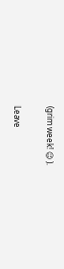(grim week! 😉 ).

Leave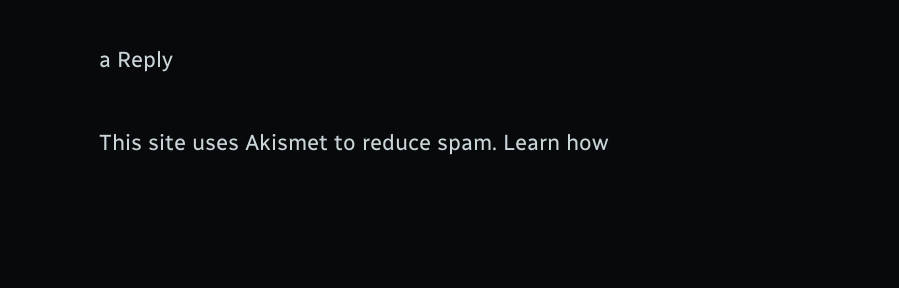a Reply

This site uses Akismet to reduce spam. Learn how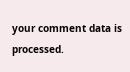your comment data is processed.